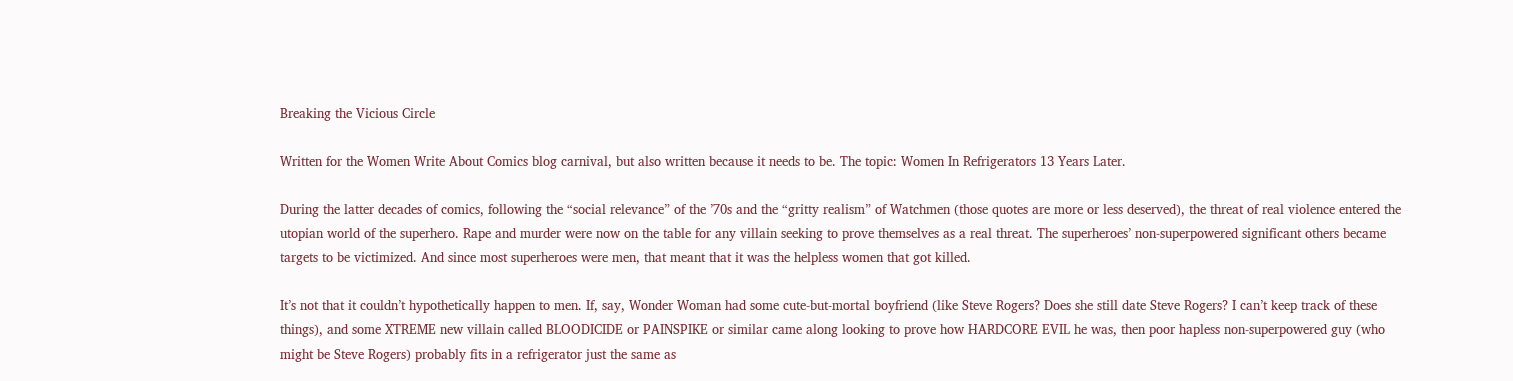Breaking the Vicious Circle

Written for the Women Write About Comics blog carnival, but also written because it needs to be. The topic: Women In Refrigerators 13 Years Later.

During the latter decades of comics, following the “social relevance” of the ’70s and the “gritty realism” of Watchmen (those quotes are more or less deserved), the threat of real violence entered the utopian world of the superhero. Rape and murder were now on the table for any villain seeking to prove themselves as a real threat. The superheroes’ non-superpowered significant others became targets to be victimized. And since most superheroes were men, that meant that it was the helpless women that got killed.

It’s not that it couldn’t hypothetically happen to men. If, say, Wonder Woman had some cute-but-mortal boyfriend (like Steve Rogers? Does she still date Steve Rogers? I can’t keep track of these things), and some XTREME new villain called BLOODICIDE or PAINSPIKE or similar came along looking to prove how HARDCORE EVIL he was, then poor hapless non-superpowered guy (who might be Steve Rogers) probably fits in a refrigerator just the same as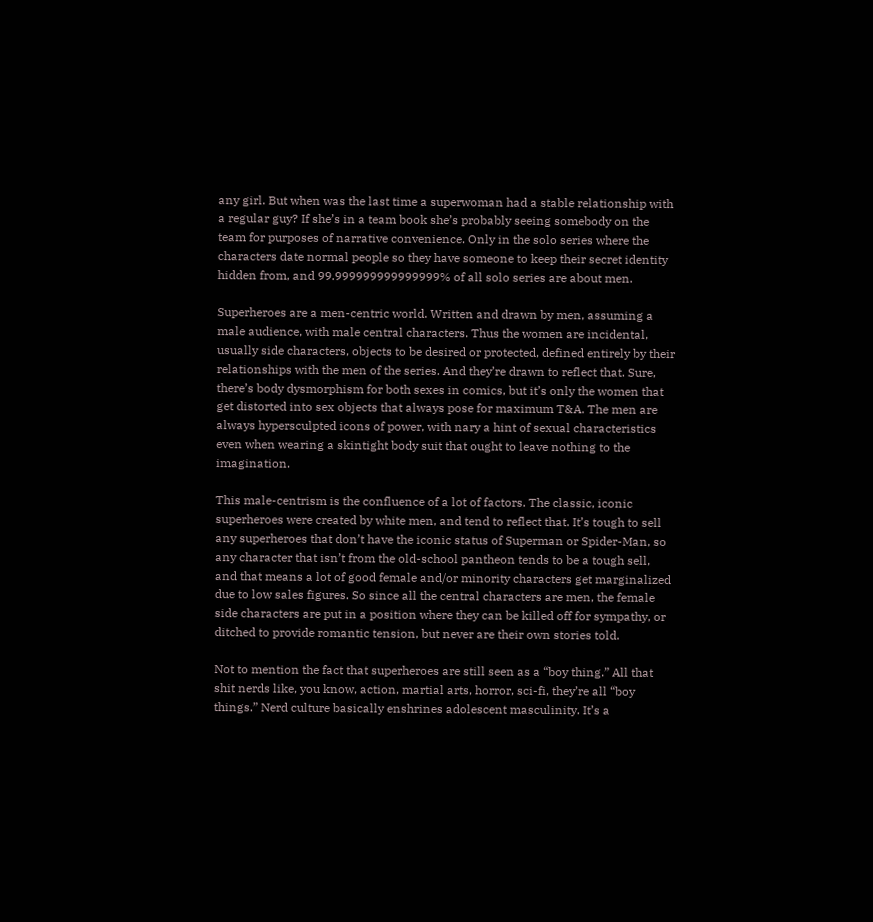any girl. But when was the last time a superwoman had a stable relationship with a regular guy? If she’s in a team book she’s probably seeing somebody on the team for purposes of narrative convenience. Only in the solo series where the characters date normal people so they have someone to keep their secret identity hidden from, and 99.999999999999999% of all solo series are about men.

Superheroes are a men-centric world. Written and drawn by men, assuming a male audience, with male central characters. Thus the women are incidental, usually side characters, objects to be desired or protected, defined entirely by their relationships with the men of the series. And they’re drawn to reflect that. Sure, there’s body dysmorphism for both sexes in comics, but it’s only the women that get distorted into sex objects that always pose for maximum T&A. The men are always hypersculpted icons of power, with nary a hint of sexual characteristics even when wearing a skintight body suit that ought to leave nothing to the imagination.

This male-centrism is the confluence of a lot of factors. The classic, iconic superheroes were created by white men, and tend to reflect that. It’s tough to sell any superheroes that don’t have the iconic status of Superman or Spider-Man, so any character that isn’t from the old-school pantheon tends to be a tough sell, and that means a lot of good female and/or minority characters get marginalized due to low sales figures. So since all the central characters are men, the female side characters are put in a position where they can be killed off for sympathy, or ditched to provide romantic tension, but never are their own stories told.

Not to mention the fact that superheroes are still seen as a “boy thing.” All that shit nerds like, you know, action, martial arts, horror, sci-fi, they’re all “boy things.” Nerd culture basically enshrines adolescent masculinity. It’s a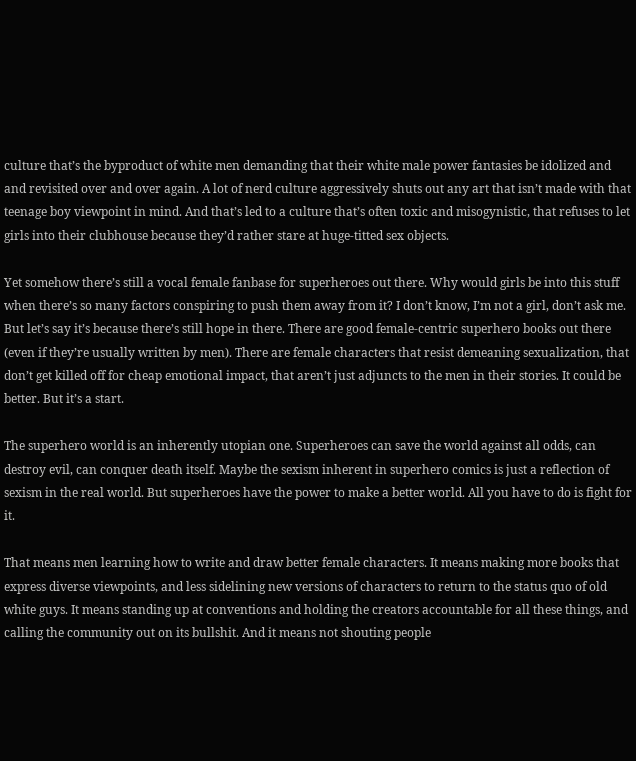culture that’s the byproduct of white men demanding that their white male power fantasies be idolized and and revisited over and over again. A lot of nerd culture aggressively shuts out any art that isn’t made with that teenage boy viewpoint in mind. And that’s led to a culture that’s often toxic and misogynistic, that refuses to let girls into their clubhouse because they’d rather stare at huge-titted sex objects.

Yet somehow there’s still a vocal female fanbase for superheroes out there. Why would girls be into this stuff when there’s so many factors conspiring to push them away from it? I don’t know, I’m not a girl, don’t ask me. But let’s say it’s because there’s still hope in there. There are good female-centric superhero books out there (even if they’re usually written by men). There are female characters that resist demeaning sexualization, that don’t get killed off for cheap emotional impact, that aren’t just adjuncts to the men in their stories. It could be better. But it’s a start.

The superhero world is an inherently utopian one. Superheroes can save the world against all odds, can destroy evil, can conquer death itself. Maybe the sexism inherent in superhero comics is just a reflection of sexism in the real world. But superheroes have the power to make a better world. All you have to do is fight for it.

That means men learning how to write and draw better female characters. It means making more books that express diverse viewpoints, and less sidelining new versions of characters to return to the status quo of old white guys. It means standing up at conventions and holding the creators accountable for all these things, and calling the community out on its bullshit. And it means not shouting people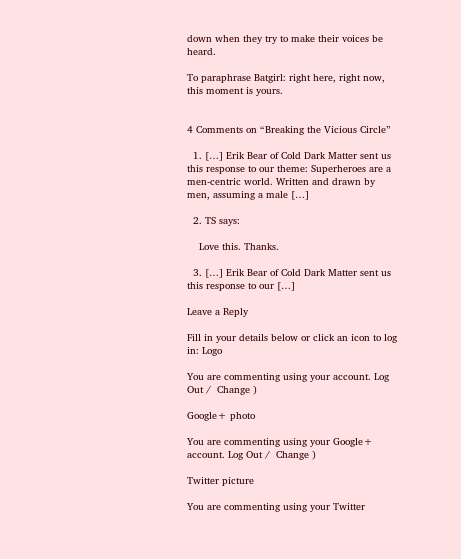down when they try to make their voices be heard.

To paraphrase Batgirl: right here, right now, this moment is yours.


4 Comments on “Breaking the Vicious Circle”

  1. […] Erik Bear of Cold Dark Matter sent us this response to our theme: Superheroes are a men-centric world. Written and drawn by men, assuming a male […]

  2. TS says:

    Love this. Thanks.

  3. […] Erik Bear of Cold Dark Matter sent us this response to our […]

Leave a Reply

Fill in your details below or click an icon to log in: Logo

You are commenting using your account. Log Out /  Change )

Google+ photo

You are commenting using your Google+ account. Log Out /  Change )

Twitter picture

You are commenting using your Twitter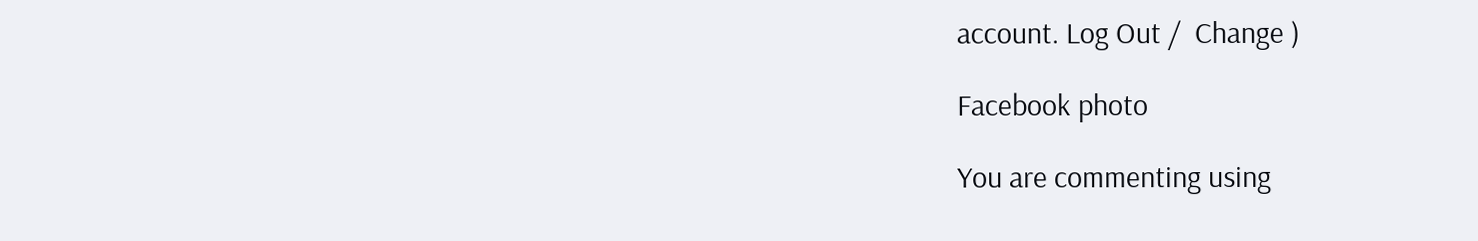account. Log Out /  Change )

Facebook photo

You are commenting using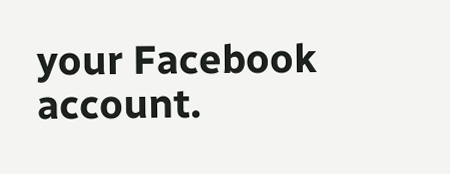your Facebook account.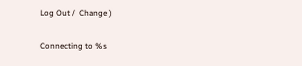Log Out /  Change )

Connecting to %s